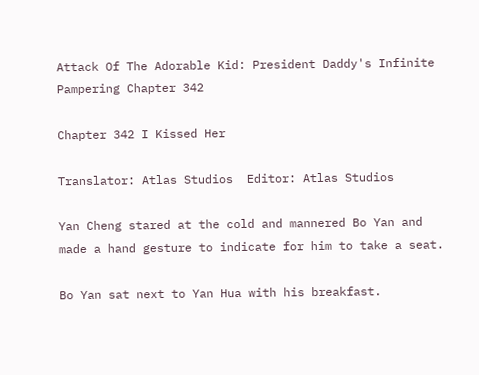Attack Of The Adorable Kid: President Daddy's Infinite Pampering Chapter 342

Chapter 342 I Kissed Her

Translator: Atlas Studios  Editor: Atlas Studios

Yan Cheng stared at the cold and mannered Bo Yan and made a hand gesture to indicate for him to take a seat.

Bo Yan sat next to Yan Hua with his breakfast.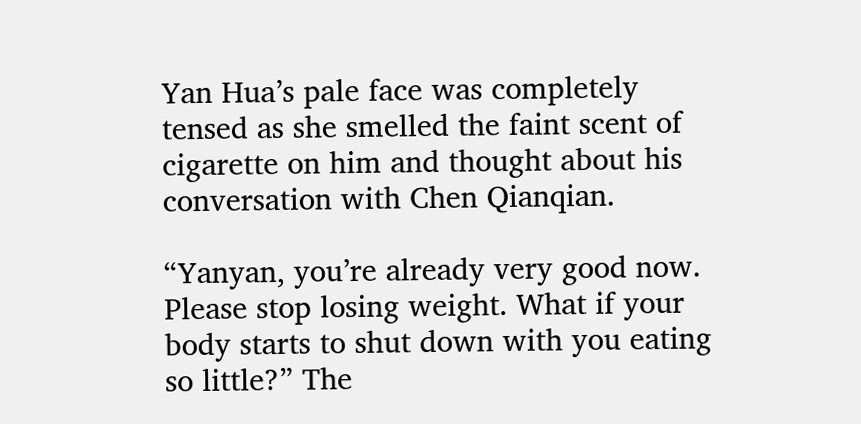Yan Hua’s pale face was completely tensed as she smelled the faint scent of cigarette on him and thought about his conversation with Chen Qianqian.

“Yanyan, you’re already very good now. Please stop losing weight. What if your body starts to shut down with you eating so little?” The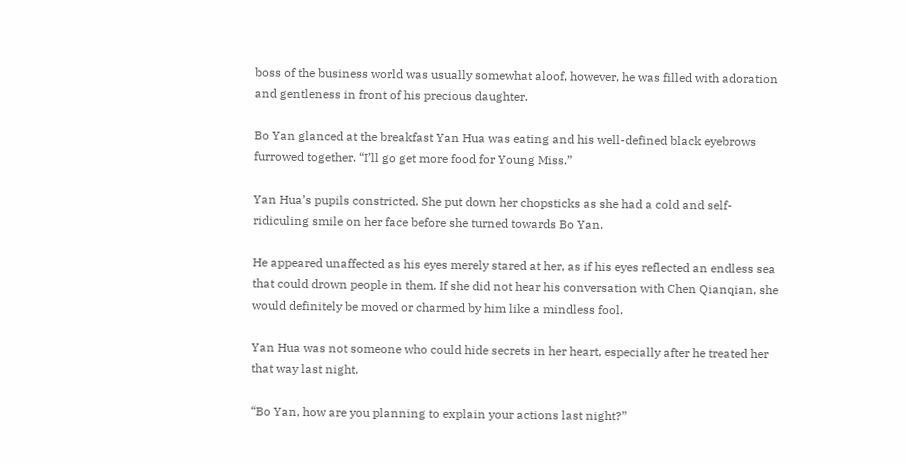boss of the business world was usually somewhat aloof, however, he was filled with adoration and gentleness in front of his precious daughter.

Bo Yan glanced at the breakfast Yan Hua was eating and his well-defined black eyebrows furrowed together. “I’ll go get more food for Young Miss.”

Yan Hua’s pupils constricted. She put down her chopsticks as she had a cold and self-ridiculing smile on her face before she turned towards Bo Yan.

He appeared unaffected as his eyes merely stared at her, as if his eyes reflected an endless sea that could drown people in them. If she did not hear his conversation with Chen Qianqian, she would definitely be moved or charmed by him like a mindless fool.

Yan Hua was not someone who could hide secrets in her heart, especially after he treated her that way last night.

“Bo Yan, how are you planning to explain your actions last night?”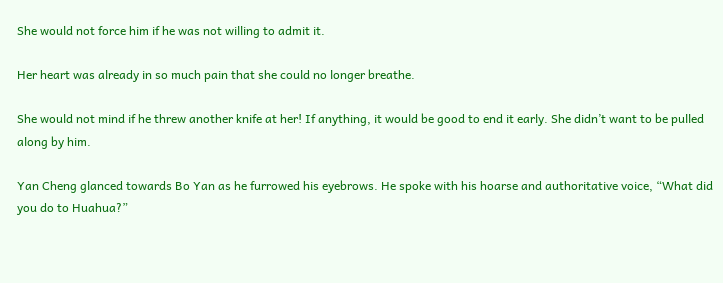She would not force him if he was not willing to admit it.

Her heart was already in so much pain that she could no longer breathe.

She would not mind if he threw another knife at her! If anything, it would be good to end it early. She didn’t want to be pulled along by him.

Yan Cheng glanced towards Bo Yan as he furrowed his eyebrows. He spoke with his hoarse and authoritative voice, “What did you do to Huahua?”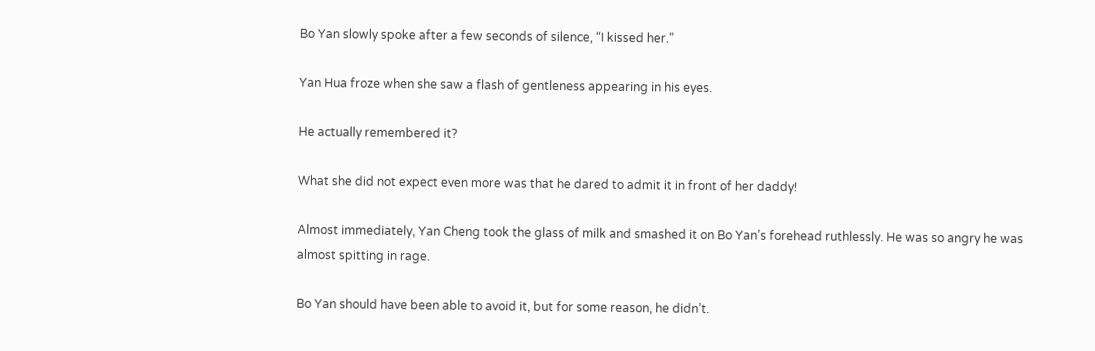Bo Yan slowly spoke after a few seconds of silence, “I kissed her.”

Yan Hua froze when she saw a flash of gentleness appearing in his eyes.

He actually remembered it?

What she did not expect even more was that he dared to admit it in front of her daddy!

Almost immediately, Yan Cheng took the glass of milk and smashed it on Bo Yan’s forehead ruthlessly. He was so angry he was almost spitting in rage.

Bo Yan should have been able to avoid it, but for some reason, he didn’t.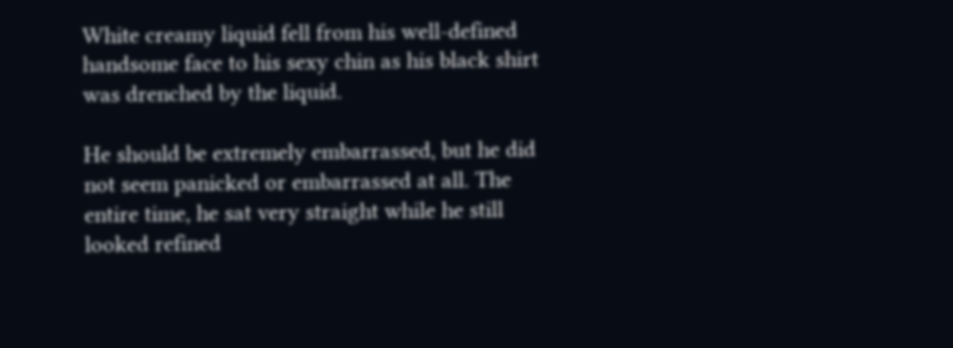White creamy liquid fell from his well-defined handsome face to his sexy chin as his black shirt was drenched by the liquid.

He should be extremely embarrassed, but he did not seem panicked or embarrassed at all. The entire time, he sat very straight while he still looked refined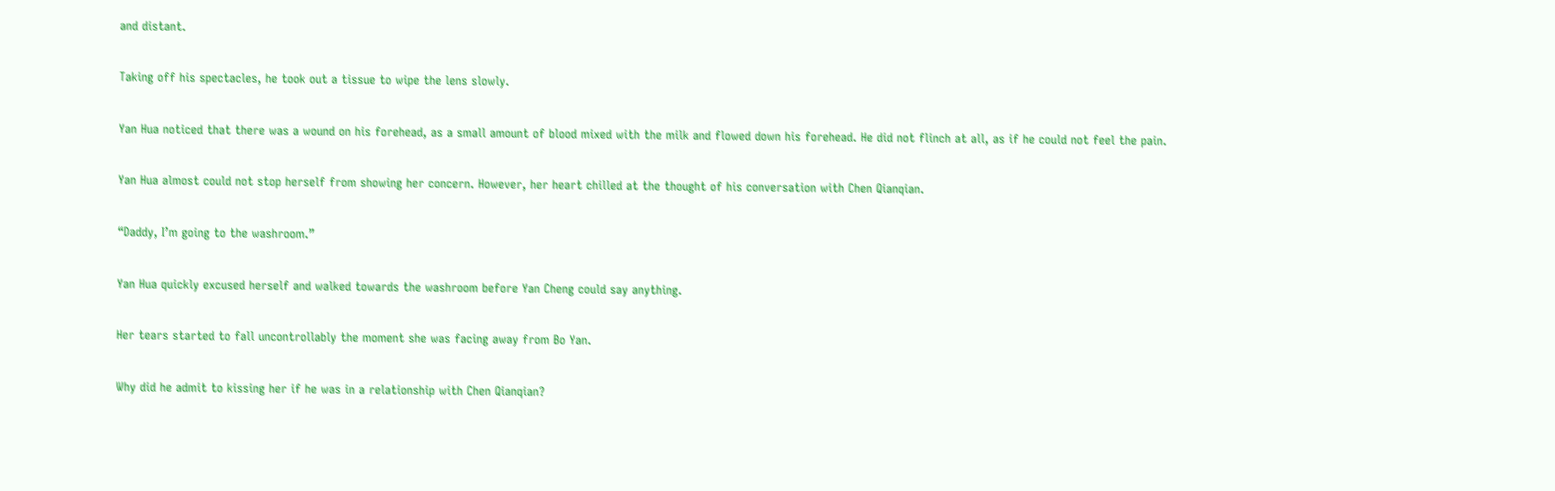and distant.

Taking off his spectacles, he took out a tissue to wipe the lens slowly.

Yan Hua noticed that there was a wound on his forehead, as a small amount of blood mixed with the milk and flowed down his forehead. He did not flinch at all, as if he could not feel the pain.

Yan Hua almost could not stop herself from showing her concern. However, her heart chilled at the thought of his conversation with Chen Qianqian.

“Daddy, I’m going to the washroom.”

Yan Hua quickly excused herself and walked towards the washroom before Yan Cheng could say anything.

Her tears started to fall uncontrollably the moment she was facing away from Bo Yan.

Why did he admit to kissing her if he was in a relationship with Chen Qianqian?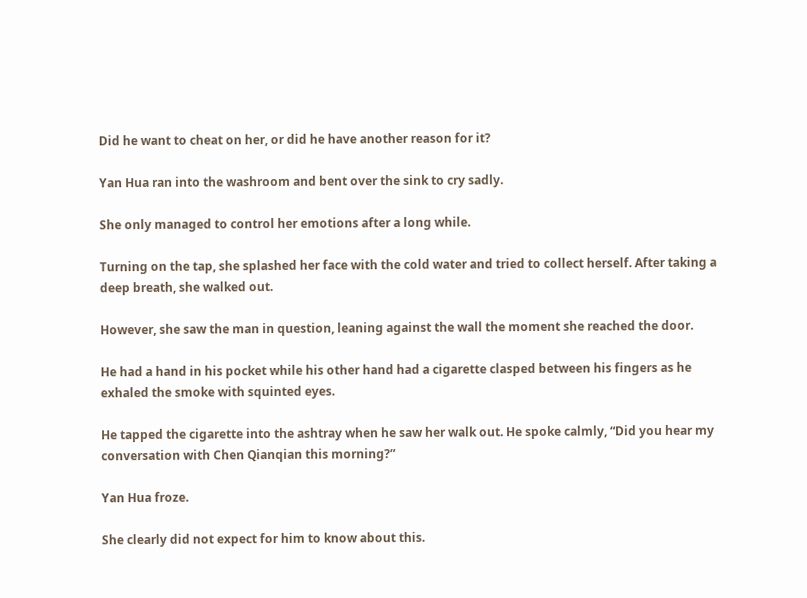Did he want to cheat on her, or did he have another reason for it?

Yan Hua ran into the washroom and bent over the sink to cry sadly.

She only managed to control her emotions after a long while.

Turning on the tap, she splashed her face with the cold water and tried to collect herself. After taking a deep breath, she walked out.

However, she saw the man in question, leaning against the wall the moment she reached the door.

He had a hand in his pocket while his other hand had a cigarette clasped between his fingers as he exhaled the smoke with squinted eyes.

He tapped the cigarette into the ashtray when he saw her walk out. He spoke calmly, “Did you hear my conversation with Chen Qianqian this morning?”

Yan Hua froze.

She clearly did not expect for him to know about this.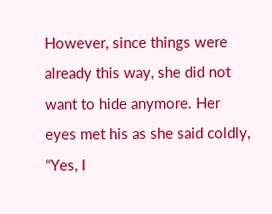However, since things were already this way, she did not want to hide anymore. Her eyes met his as she said coldly, “Yes, I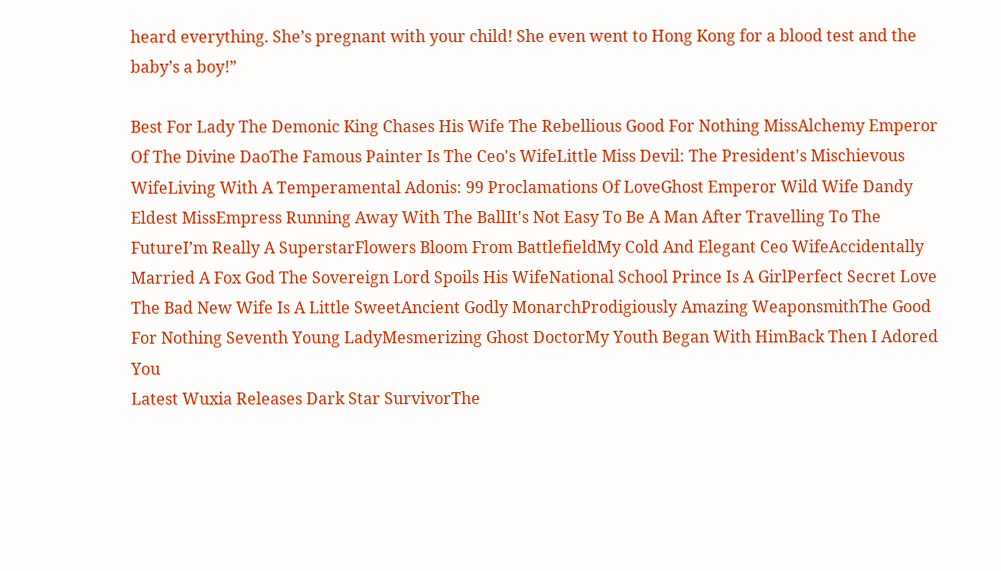heard everything. She’s pregnant with your child! She even went to Hong Kong for a blood test and the baby’s a boy!”

Best For Lady The Demonic King Chases His Wife The Rebellious Good For Nothing MissAlchemy Emperor Of The Divine DaoThe Famous Painter Is The Ceo's WifeLittle Miss Devil: The President's Mischievous WifeLiving With A Temperamental Adonis: 99 Proclamations Of LoveGhost Emperor Wild Wife Dandy Eldest MissEmpress Running Away With The BallIt's Not Easy To Be A Man After Travelling To The FutureI’m Really A SuperstarFlowers Bloom From BattlefieldMy Cold And Elegant Ceo WifeAccidentally Married A Fox God The Sovereign Lord Spoils His WifeNational School Prince Is A GirlPerfect Secret Love The Bad New Wife Is A Little SweetAncient Godly MonarchProdigiously Amazing WeaponsmithThe Good For Nothing Seventh Young LadyMesmerizing Ghost DoctorMy Youth Began With HimBack Then I Adored You
Latest Wuxia Releases Dark Star SurvivorThe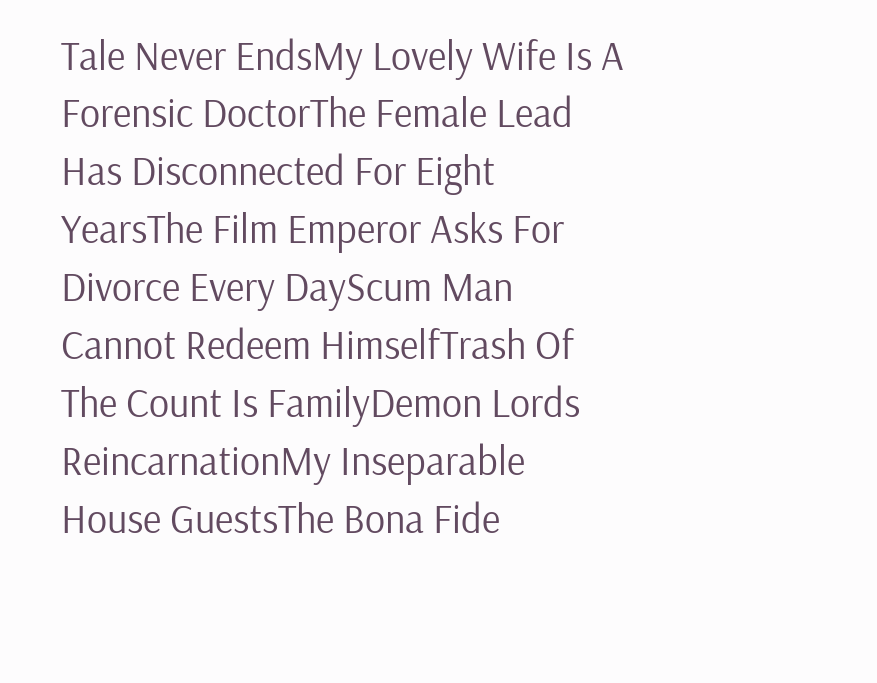Tale Never EndsMy Lovely Wife Is A Forensic DoctorThe Female Lead Has Disconnected For Eight YearsThe Film Emperor Asks For Divorce Every DayScum Man Cannot Redeem HimselfTrash Of The Count Is FamilyDemon Lords ReincarnationMy Inseparable House GuestsThe Bona Fide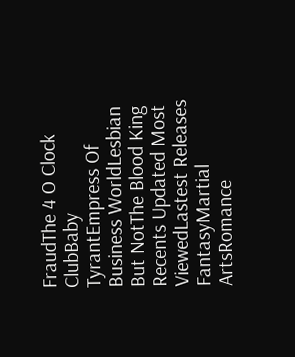FraudThe 4 O Clock ClubBaby TyrantEmpress Of Business WorldLesbian But NotThe Blood King
Recents Updated Most ViewedLastest Releases
FantasyMartial ArtsRomance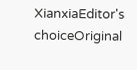XianxiaEditor's choiceOriginal